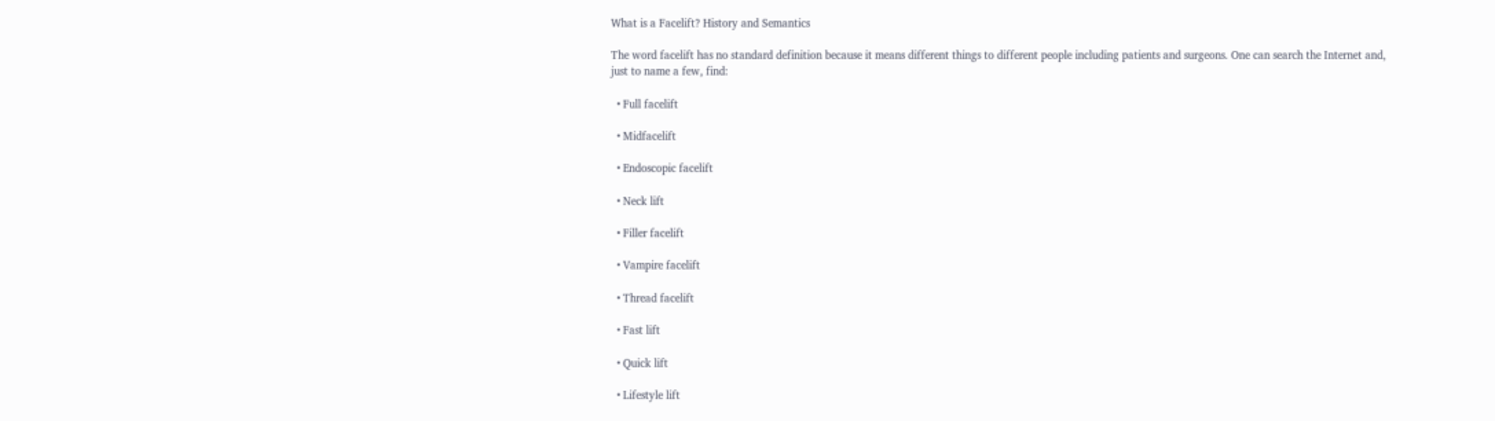What is a Facelift? History and Semantics

The word facelift has no standard definition because it means different things to different people including patients and surgeons. One can search the Internet and, just to name a few, find:

  • Full facelift

  • Midfacelift

  • Endoscopic facelift

  • Neck lift

  • Filler facelift

  • Vampire facelift

  • Thread facelift

  • Fast lift

  • Quick lift

  • Lifestyle lift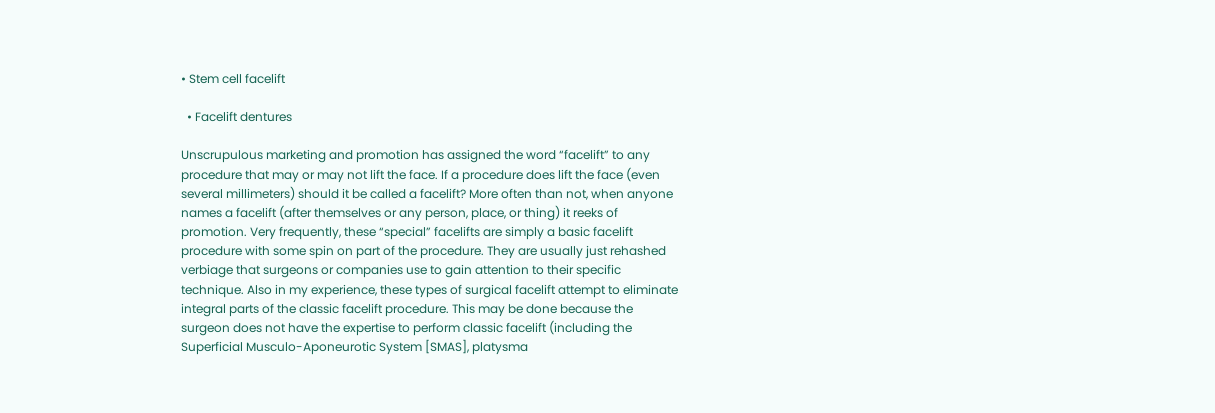• Stem cell facelift

  • Facelift dentures

Unscrupulous marketing and promotion has assigned the word “facelift” to any procedure that may or may not lift the face. If a procedure does lift the face (even several millimeters) should it be called a facelift? More often than not, when anyone names a facelift (after themselves or any person, place, or thing) it reeks of promotion. Very frequently, these “special” facelifts are simply a basic facelift procedure with some spin on part of the procedure. They are usually just rehashed verbiage that surgeons or companies use to gain attention to their specific technique. Also in my experience, these types of surgical facelift attempt to eliminate integral parts of the classic facelift procedure. This may be done because the surgeon does not have the expertise to perform classic facelift (including the Superficial Musculo-Aponeurotic System [SMAS], platysma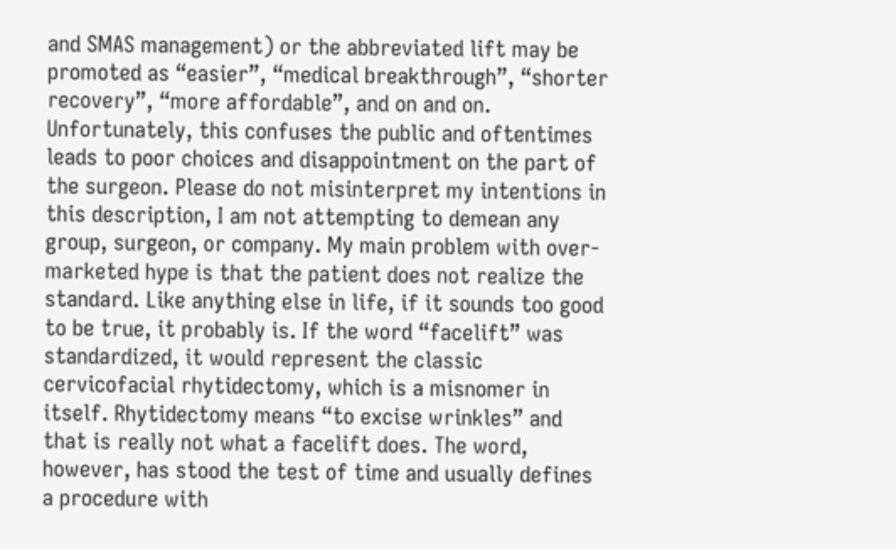and SMAS management) or the abbreviated lift may be promoted as “easier”, “medical breakthrough”, “shorter recovery”, “more affordable”, and on and on. Unfortunately, this confuses the public and oftentimes leads to poor choices and disappointment on the part of the surgeon. Please do not misinterpret my intentions in this description, I am not attempting to demean any group, surgeon, or company. My main problem with over-marketed hype is that the patient does not realize the standard. Like anything else in life, if it sounds too good to be true, it probably is. If the word “facelift” was standardized, it would represent the classic cervicofacial rhytidectomy, which is a misnomer in itself. Rhytidectomy means “to excise wrinkles” and that is really not what a facelift does. The word, however, has stood the test of time and usually defines a procedure with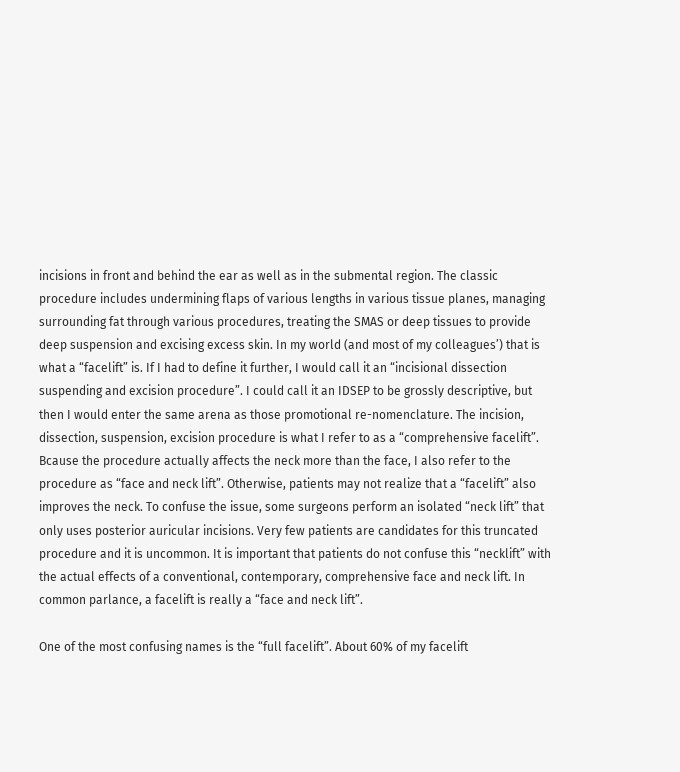incisions in front and behind the ear as well as in the submental region. The classic procedure includes undermining flaps of various lengths in various tissue planes, managing surrounding fat through various procedures, treating the SMAS or deep tissues to provide deep suspension and excising excess skin. In my world (and most of my colleagues’) that is what a “facelift” is. If I had to define it further, I would call it an “incisional dissection suspending and excision procedure”. I could call it an IDSEP to be grossly descriptive, but then I would enter the same arena as those promotional re-nomenclature. The incision, dissection, suspension, excision procedure is what I refer to as a “comprehensive facelift”. Bcause the procedure actually affects the neck more than the face, I also refer to the procedure as “face and neck lift”. Otherwise, patients may not realize that a “facelift” also improves the neck. To confuse the issue, some surgeons perform an isolated “neck lift” that only uses posterior auricular incisions. Very few patients are candidates for this truncated procedure and it is uncommon. It is important that patients do not confuse this “necklift” with the actual effects of a conventional, contemporary, comprehensive face and neck lift. In common parlance, a facelift is really a “face and neck lift”.

One of the most confusing names is the “full facelift”. About 60% of my facelift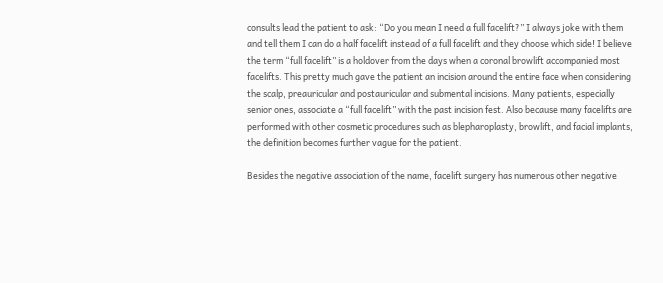consults lead the patient to ask: “Do you mean I need a full facelift?” I always joke with them and tell them I can do a half facelift instead of a full facelift and they choose which side! I believe the term “full facelift” is a holdover from the days when a coronal browlift accompanied most facelifts. This pretty much gave the patient an incision around the entire face when considering the scalp, preauricular and postauricular and submental incisions. Many patients, especially senior ones, associate a “full facelift” with the past incision fest. Also because many facelifts are performed with other cosmetic procedures such as blepharoplasty, browlift, and facial implants, the definition becomes further vague for the patient.

Besides the negative association of the name, facelift surgery has numerous other negative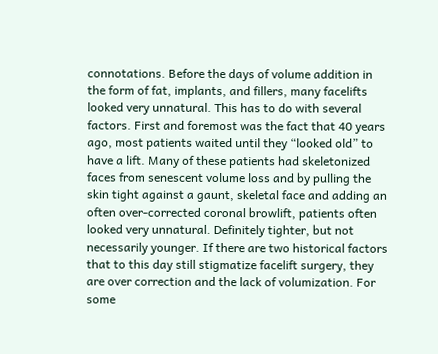connotations. Before the days of volume addition in the form of fat, implants, and fillers, many facelifts looked very unnatural. This has to do with several factors. First and foremost was the fact that 40 years ago, most patients waited until they “looked old” to have a lift. Many of these patients had skeletonized faces from senescent volume loss and by pulling the skin tight against a gaunt, skeletal face and adding an often over-corrected coronal browlift, patients often looked very unnatural. Definitely tighter, but not necessarily younger. If there are two historical factors that to this day still stigmatize facelift surgery, they are over correction and the lack of volumization. For some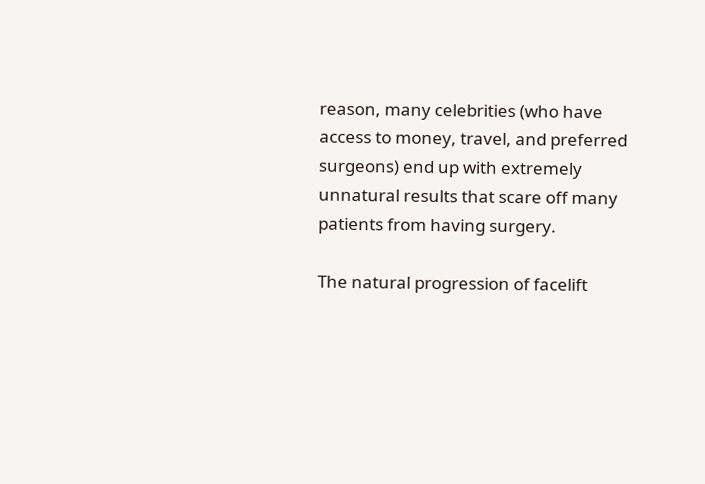reason, many celebrities (who have access to money, travel, and preferred surgeons) end up with extremely unnatural results that scare off many patients from having surgery.

The natural progression of facelift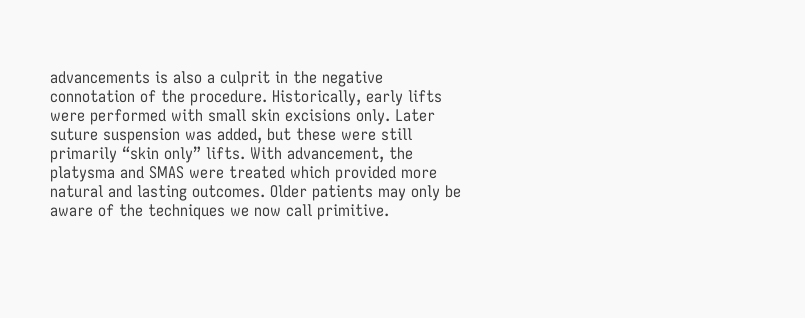advancements is also a culprit in the negative connotation of the procedure. Historically, early lifts were performed with small skin excisions only. Later suture suspension was added, but these were still primarily “skin only” lifts. With advancement, the platysma and SMAS were treated which provided more natural and lasting outcomes. Older patients may only be aware of the techniques we now call primitive.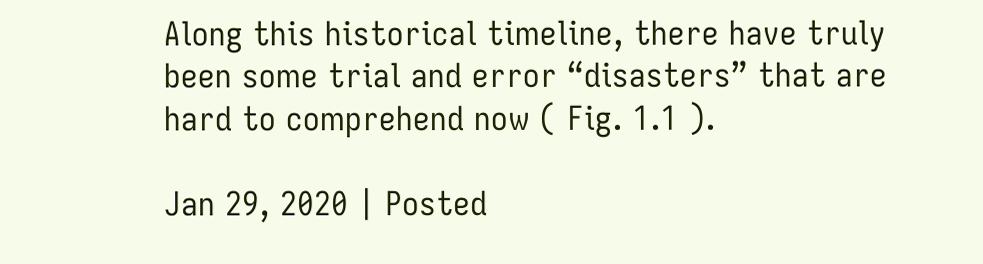Along this historical timeline, there have truly been some trial and error “disasters” that are hard to comprehend now ( Fig. 1.1 ).

Jan 29, 2020 | Posted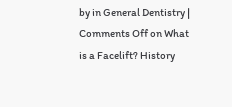by in General Dentistry | Comments Off on What is a Facelift? History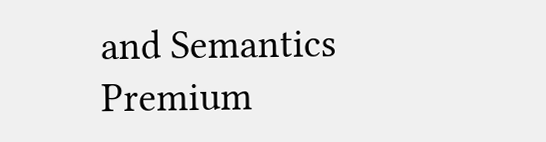and Semantics
Premium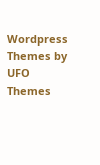Wordpress Themes by UFO Themes